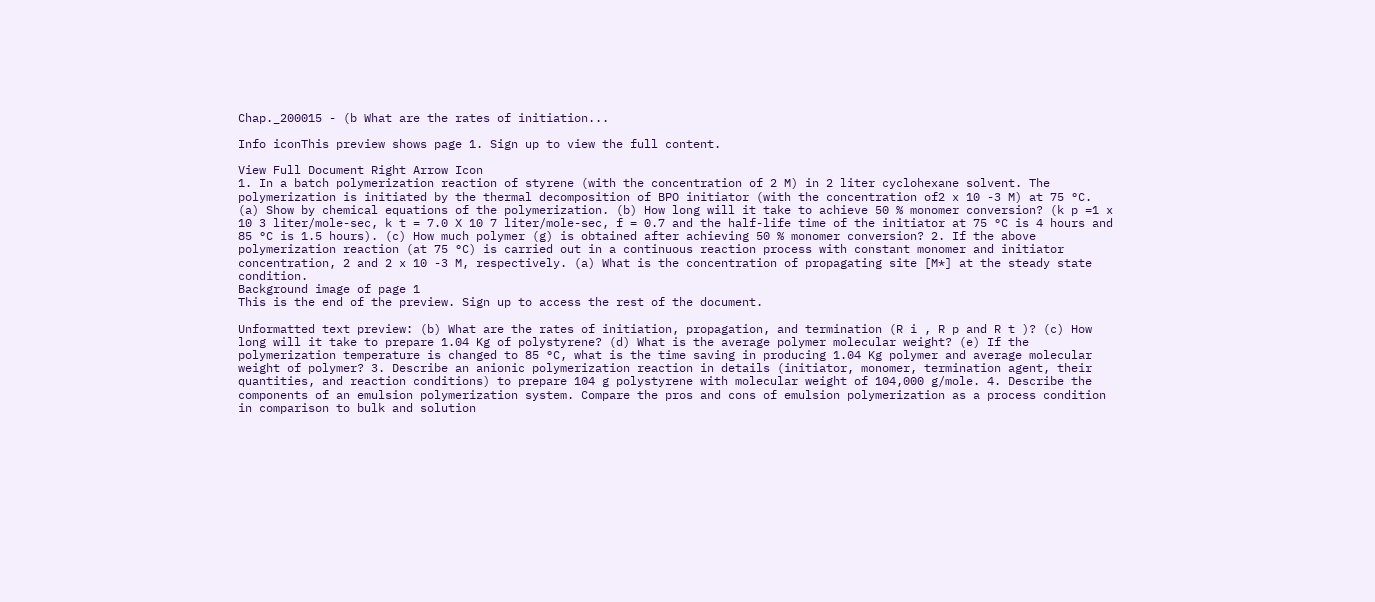Chap._200015 - (b What are the rates of initiation...

Info iconThis preview shows page 1. Sign up to view the full content.

View Full Document Right Arrow Icon
1. In a batch polymerization reaction of styrene (with the concentration of 2 M) in 2 liter cyclohexane solvent. The polymerization is initiated by the thermal decomposition of BPO initiator (with the concentration of2 x 10 -3 M) at 75 °C. (a) Show by chemical equations of the polymerization. (b) How long will it take to achieve 50 % monomer conversion? (k p =1 x 10 3 liter/mole-sec, k t = 7.0 X 10 7 liter/mole-sec, f = 0.7 and the half-life time of the initiator at 75 °C is 4 hours and 85 °C is 1.5 hours). (c) How much polymer (g) is obtained after achieving 50 % monomer conversion? 2. If the above polymerization reaction (at 75 °C) is carried out in a continuous reaction process with constant monomer and initiator concentration, 2 and 2 x 10 -3 M, respectively. (a) What is the concentration of propagating site [M*] at the steady state condition.
Background image of page 1
This is the end of the preview. Sign up to access the rest of the document.

Unformatted text preview: (b) What are the rates of initiation, propagation, and termination (R i , R p and R t )? (c) How long will it take to prepare 1.04 Kg of polystyrene? (d) What is the average polymer molecular weight? (e) If the polymerization temperature is changed to 85 °C, what is the time saving in producing 1.04 Kg polymer and average molecular weight of polymer? 3. Describe an anionic polymerization reaction in details (initiator, monomer, termination agent, their quantities, and reaction conditions) to prepare 104 g polystyrene with molecular weight of 104,000 g/mole. 4. Describe the components of an emulsion polymerization system. Compare the pros and cons of emulsion polymerization as a process condition in comparison to bulk and solution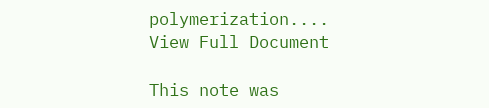polymerization....
View Full Document

This note was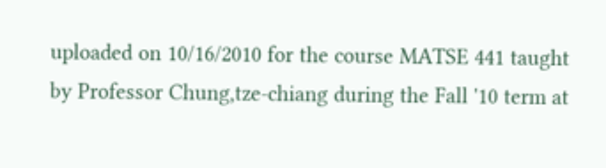uploaded on 10/16/2010 for the course MATSE 441 taught by Professor Chung,tze-chiang during the Fall '10 term at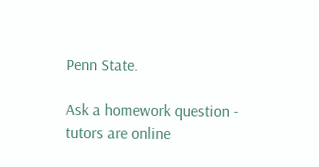Penn State.

Ask a homework question - tutors are online